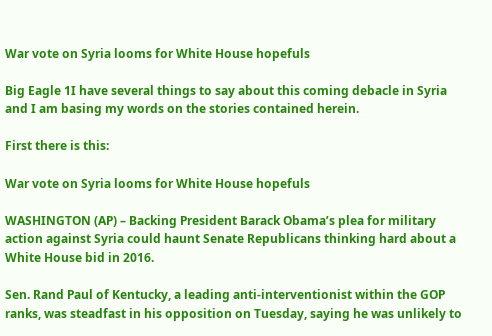War vote on Syria looms for White House hopefuls

Big Eagle 1I have several things to say about this coming debacle in Syria and I am basing my words on the stories contained herein.

First there is this:

War vote on Syria looms for White House hopefuls

WASHINGTON (AP) – Backing President Barack Obama’s plea for military action against Syria could haunt Senate Republicans thinking hard about a White House bid in 2016.

Sen. Rand Paul of Kentucky, a leading anti-interventionist within the GOP ranks, was steadfast in his opposition on Tuesday, saying he was unlikely to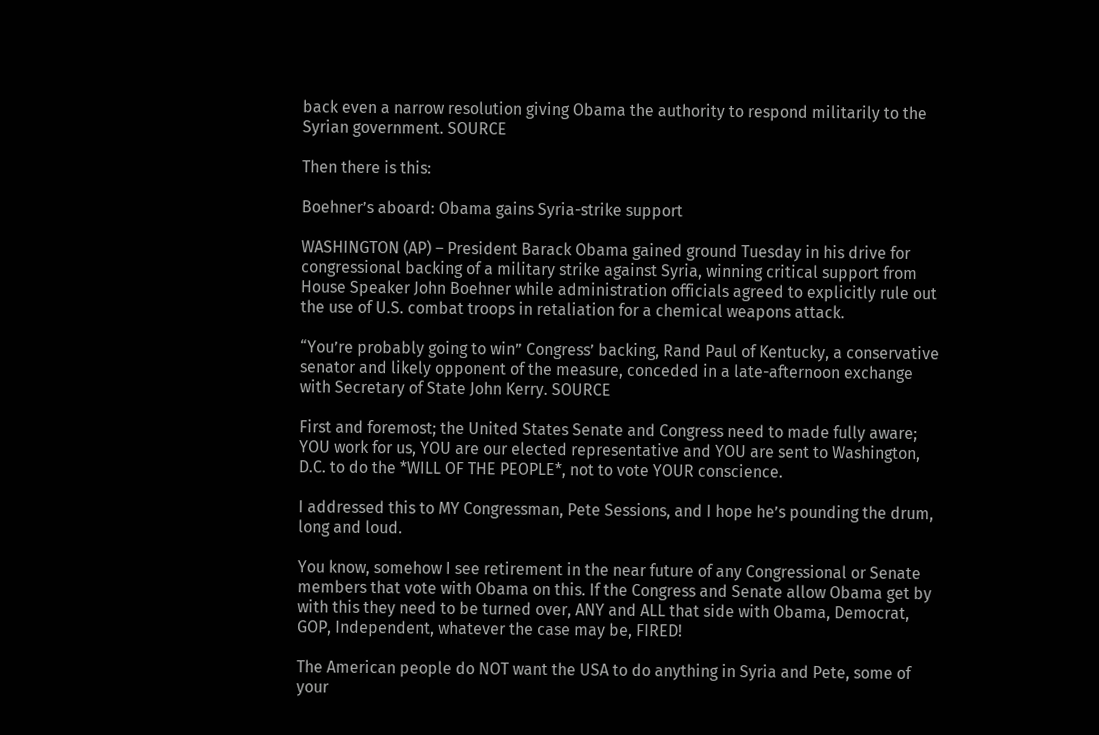back even a narrow resolution giving Obama the authority to respond militarily to the Syrian government. SOURCE

Then there is this:

Boehner’s aboard: Obama gains Syria-strike support

WASHINGTON (AP) – President Barack Obama gained ground Tuesday in his drive for congressional backing of a military strike against Syria, winning critical support from House Speaker John Boehner while administration officials agreed to explicitly rule out the use of U.S. combat troops in retaliation for a chemical weapons attack.

“You’re probably going to win” Congress’ backing, Rand Paul of Kentucky, a conservative senator and likely opponent of the measure, conceded in a late-afternoon exchange with Secretary of State John Kerry. SOURCE

First and foremost; the United States Senate and Congress need to made fully aware; YOU work for us, YOU are our elected representative and YOU are sent to Washington, D.C. to do the *WILL OF THE PEOPLE*, not to vote YOUR conscience.

I addressed this to MY Congressman, Pete Sessions, and I hope he’s pounding the drum, long and loud.

You know, somehow I see retirement in the near future of any Congressional or Senate members that vote with Obama on this. If the Congress and Senate allow Obama get by with this they need to be turned over, ANY and ALL that side with Obama, Democrat, GOP, Independent, whatever the case may be, FIRED!

The American people do NOT want the USA to do anything in Syria and Pete, some of your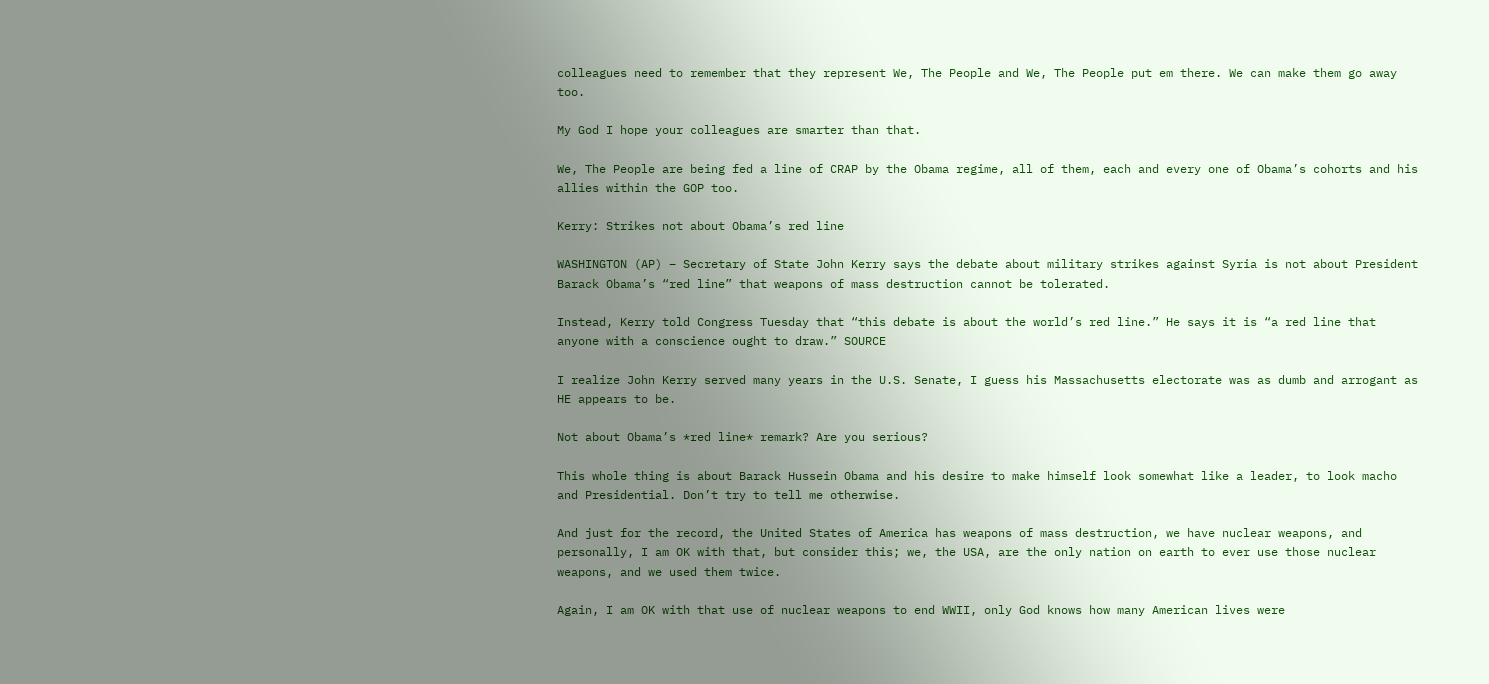colleagues need to remember that they represent We, The People and We, The People put em there. We can make them go away too.

My God I hope your colleagues are smarter than that.

We, The People are being fed a line of CRAP by the Obama regime, all of them, each and every one of Obama’s cohorts and his allies within the GOP too.

Kerry: Strikes not about Obama’s red line

WASHINGTON (AP) – Secretary of State John Kerry says the debate about military strikes against Syria is not about President Barack Obama’s “red line” that weapons of mass destruction cannot be tolerated.

Instead, Kerry told Congress Tuesday that “this debate is about the world’s red line.” He says it is “a red line that anyone with a conscience ought to draw.” SOURCE

I realize John Kerry served many years in the U.S. Senate, I guess his Massachusetts electorate was as dumb and arrogant as HE appears to be.

Not about Obama’s *red line* remark? Are you serious?

This whole thing is about Barack Hussein Obama and his desire to make himself look somewhat like a leader, to look macho and Presidential. Don’t try to tell me otherwise.

And just for the record, the United States of America has weapons of mass destruction, we have nuclear weapons, and personally, I am OK with that, but consider this; we, the USA, are the only nation on earth to ever use those nuclear weapons, and we used them twice.

Again, I am OK with that use of nuclear weapons to end WWII, only God knows how many American lives were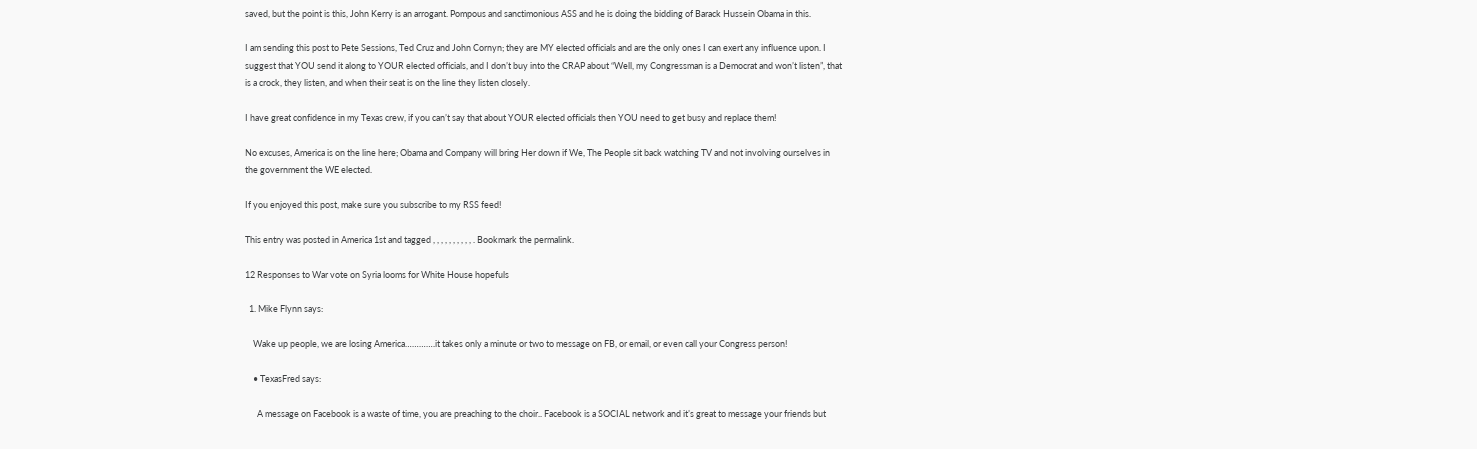saved, but the point is this, John Kerry is an arrogant. Pompous and sanctimonious ASS and he is doing the bidding of Barack Hussein Obama in this.

I am sending this post to Pete Sessions, Ted Cruz and John Cornyn; they are MY elected officials and are the only ones I can exert any influence upon. I suggest that YOU send it along to YOUR elected officials, and I don’t buy into the CRAP about “Well, my Congressman is a Democrat and won’t listen”, that is a crock, they listen, and when their seat is on the line they listen closely.

I have great confidence in my Texas crew, if you can’t say that about YOUR elected officials then YOU need to get busy and replace them!

No excuses, America is on the line here; Obama and Company will bring Her down if We, The People sit back watching TV and not involving ourselves in the government the WE elected.

If you enjoyed this post, make sure you subscribe to my RSS feed!

This entry was posted in America 1st and tagged , , , , , , , , , , . Bookmark the permalink.

12 Responses to War vote on Syria looms for White House hopefuls

  1. Mike Flynn says:

    Wake up people, we are losing America………….it takes only a minute or two to message on FB, or email, or even call your Congress person!

    • TexasFred says:

      A message on Facebook is a waste of time, you are preaching to the choir.. Facebook is a SOCIAL network and it’s great to message your friends but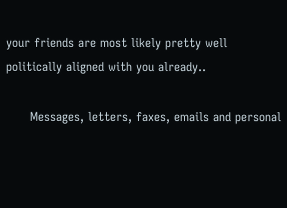your friends are most likely pretty well politically aligned with you already..

      Messages, letters, faxes, emails and personal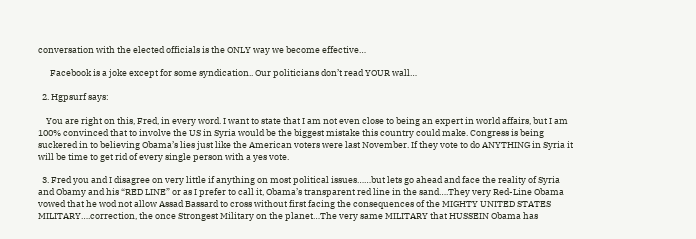conversation with the elected officials is the ONLY way we become effective…

      Facebook is a joke except for some syndication.. Our politicians don’t read YOUR wall…

  2. Hgpsurf says:

    You are right on this, Fred, in every word. I want to state that I am not even close to being an expert in world affairs, but I am 100% convinced that to involve the US in Syria would be the biggest mistake this country could make. Congress is being suckered in to believing Obama’s lies just like the American voters were last November. If they vote to do ANYTHING in Syria it will be time to get rid of every single person with a yes vote.

  3. Fred you and I disagree on very little if anything on most political issues……but lets go ahead and face the reality of Syria and Obamy and his “RED LINE” or as I prefer to call it, Obama’s transparent red line in the sand….They very Red-Line Obama vowed that he wod not allow Assad Bassard to cross without first facing the consequences of the MIGHTY UNITED STATES MILITARY….correction, the once Strongest Military on the planet…The very same MILITARY that HUSSEIN Obama has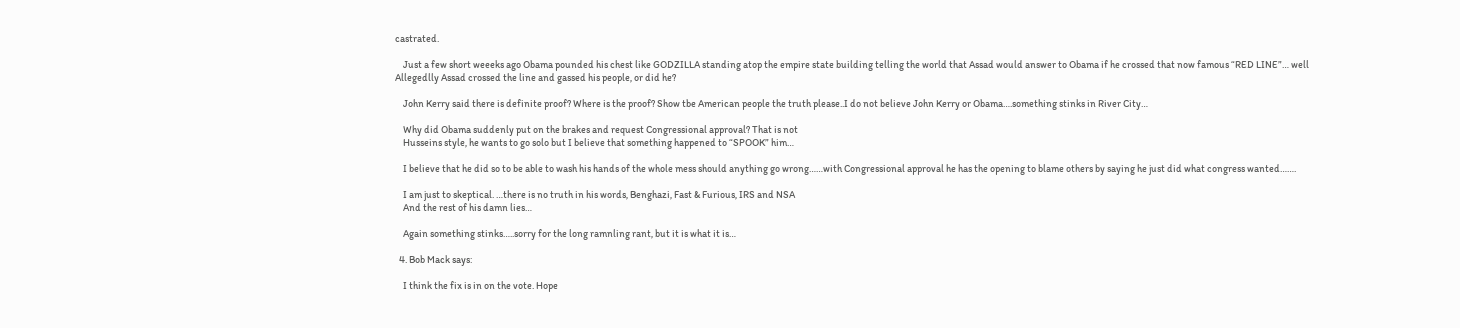castrated.

    Just a few short weeeks ago Obama pounded his chest like GODZILLA standing atop the empire state building telling the world that Assad would answer to Obama if he crossed that now famous “RED LINE”… well Allegedlly Assad crossed the line and gassed his people, or did he?

    John Kerry said there is definite proof? Where is the proof? Show tbe American people the truth please..I do not believe John Kerry or Obama….something stinks in River City…

    Why did Obama suddenly put on the brakes and request Congressional approval? That is not
    Husseins style, he wants to go solo but I believe that something happened to “SPOOK” him…

    I believe that he did so to be able to wash his hands of the whole mess should anything go wrong……with Congressional approval he has the opening to blame others by saying he just did what congress wanted…….

    I am just to skeptical. …there is no truth in his words, Benghazi, Fast & Furious, IRS and NSA
    And the rest of his damn lies…

    Again something stinks…..sorry for the long ramnling rant, but it is what it is…

  4. Bob Mack says:

    I think the fix is in on the vote. Hope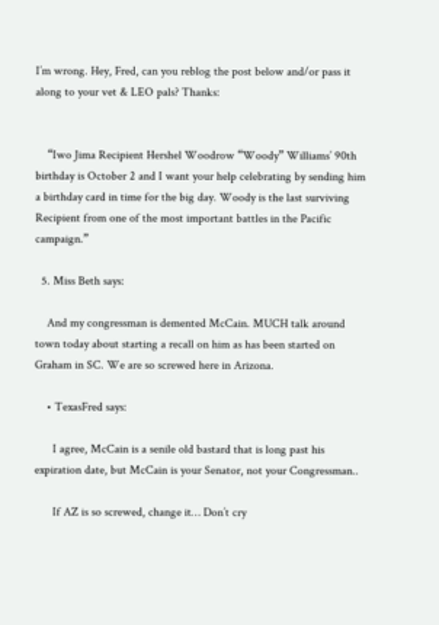I’m wrong. Hey, Fred, can you reblog the post below and/or pass it along to your vet & LEO pals? Thanks:


    “Iwo Jima Recipient Hershel Woodrow “Woody” Williams’ 90th birthday is October 2 and I want your help celebrating by sending him a birthday card in time for the big day. Woody is the last surviving Recipient from one of the most important battles in the Pacific campaign.”

  5. Miss Beth says:

    And my congressman is demented McCain. MUCH talk around town today about starting a recall on him as has been started on Graham in SC. We are so screwed here in Arizona.

    • TexasFred says:

      I agree, McCain is a senile old bastard that is long past his expiration date, but McCain is your Senator, not your Congressman..

      If AZ is so screwed, change it… Don’t cry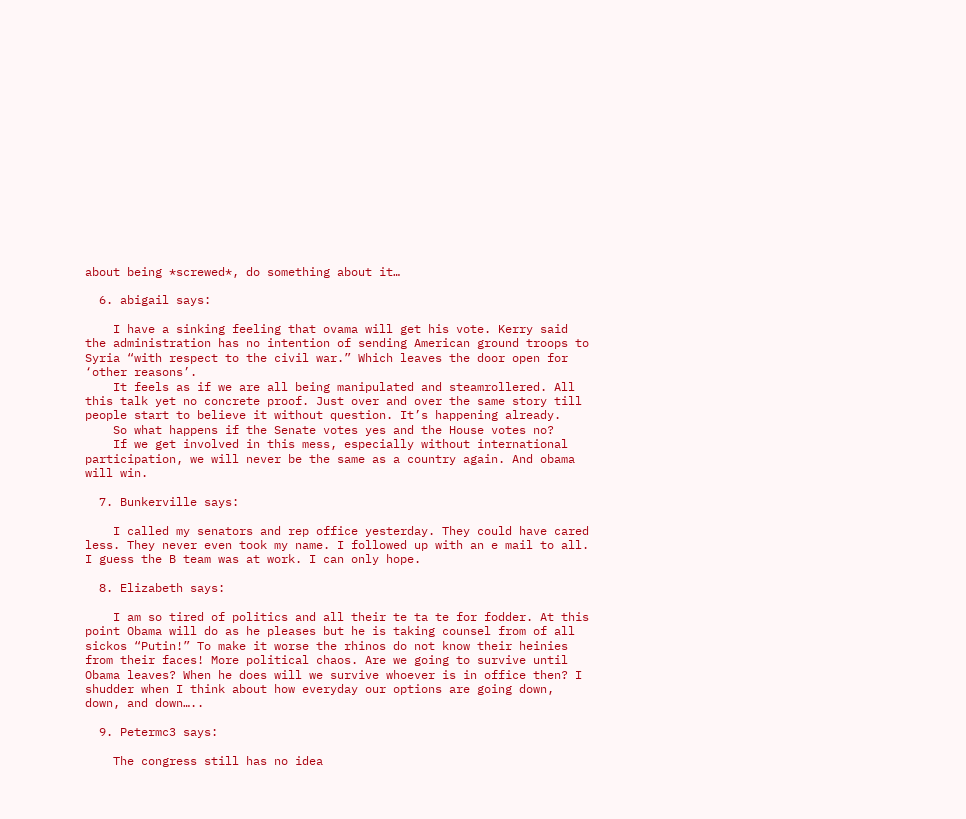about being *screwed*, do something about it…

  6. abigail says:

    I have a sinking feeling that ovama will get his vote. Kerry said the administration has no intention of sending American ground troops to Syria “with respect to the civil war.” Which leaves the door open for ‘other reasons’.
    It feels as if we are all being manipulated and steamrollered. All this talk yet no concrete proof. Just over and over the same story till people start to believe it without question. It’s happening already.
    So what happens if the Senate votes yes and the House votes no?
    If we get involved in this mess, especially without international participation, we will never be the same as a country again. And obama will win.

  7. Bunkerville says:

    I called my senators and rep office yesterday. They could have cared less. They never even took my name. I followed up with an e mail to all. I guess the B team was at work. I can only hope.

  8. Elizabeth says:

    I am so tired of politics and all their te ta te for fodder. At this point Obama will do as he pleases but he is taking counsel from of all sickos “Putin!” To make it worse the rhinos do not know their heinies from their faces! More political chaos. Are we going to survive until Obama leaves? When he does will we survive whoever is in office then? I shudder when I think about how everyday our options are going down, down, and down…..

  9. Petermc3 says:

    The congress still has no idea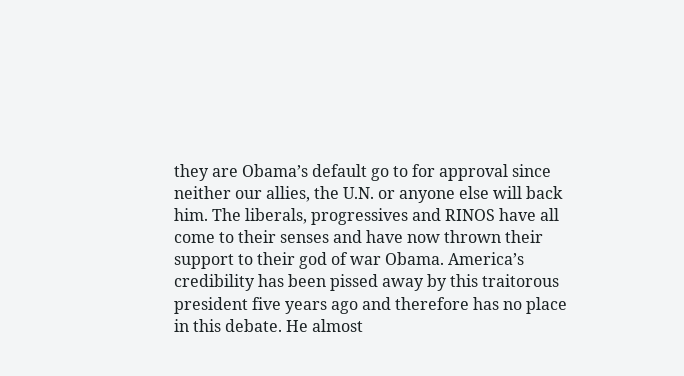they are Obama’s default go to for approval since neither our allies, the U.N. or anyone else will back him. The liberals, progressives and RINOS have all come to their senses and have now thrown their support to their god of war Obama. America’s credibility has been pissed away by this traitorous president five years ago and therefore has no place in this debate. He almost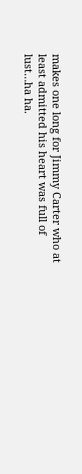makes one long for Jimmy Carter who at least admitted his heart was full of lust…ha ha.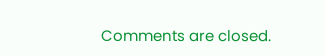Comments are closed.